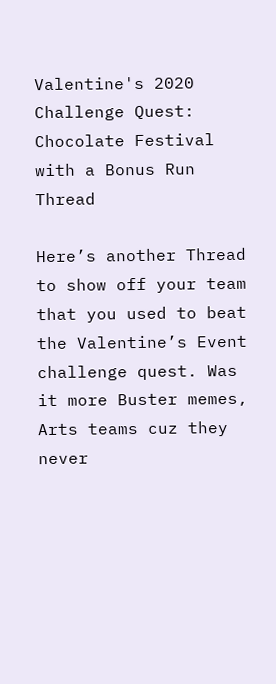Valentine's 2020 Challenge Quest: Chocolate Festival with a Bonus Run Thread

Here’s another Thread to show off your team that you used to beat the Valentine’s Event challenge quest. Was it more Buster memes, Arts teams cuz they never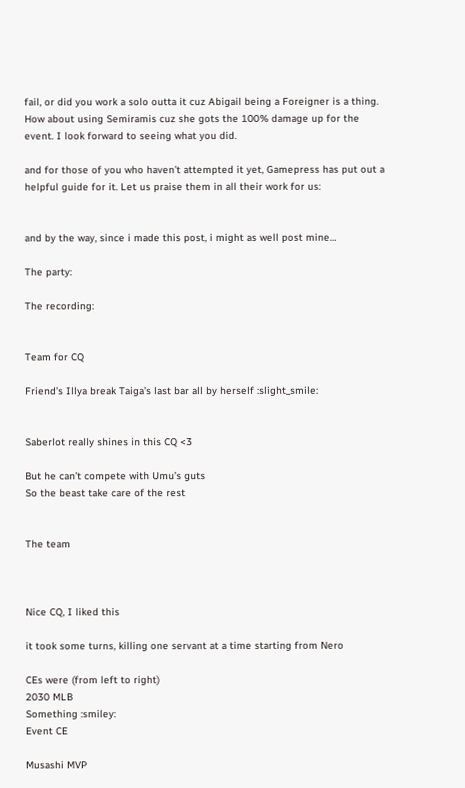fail, or did you work a solo outta it cuz Abigail being a Foreigner is a thing. How about using Semiramis cuz she gots the 100% damage up for the event. I look forward to seeing what you did.

and for those of you who haven’t attempted it yet, Gamepress has put out a helpful guide for it. Let us praise them in all their work for us:


and by the way, since i made this post, i might as well post mine…

The party:

The recording:


Team for CQ

Friend’s Illya break Taiga’s last bar all by herself :slight_smile:


Saberlot really shines in this CQ <3

But he can’t compete with Umu’s guts
So the beast take care of the rest


The team



Nice CQ, I liked this

it took some turns, killing one servant at a time starting from Nero

CEs were (from left to right)
2030 MLB
Something :smiley:
Event CE

Musashi MVP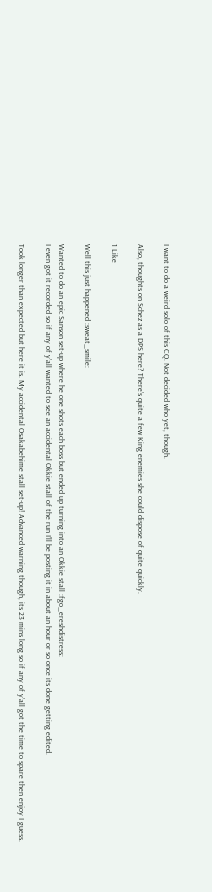I want to do a weird solo of this CQ. Not decided who yet, though.

Also, thoughts on Schez as a DPS here? There’s quite a few King enemies she could dispose of quite quickly.

1 Like

Well this just happened :sweat_smile:

Wanted to do an epic Sanson set-up where he one shots each boss but ended up turning into an Okkie stall :fgo_ereshdistress:
I even got it recorded so if any of y’all wanted to see an accidental Okkie stall of the run I’ll be posting it in about an hour or so once its done getting edited.

Took longer than expected but here it is. My accidental Osakabehime stall set-up! Advanced warning though, its 23 mins long so if any of y’all got the time to spare then enjoy I guess.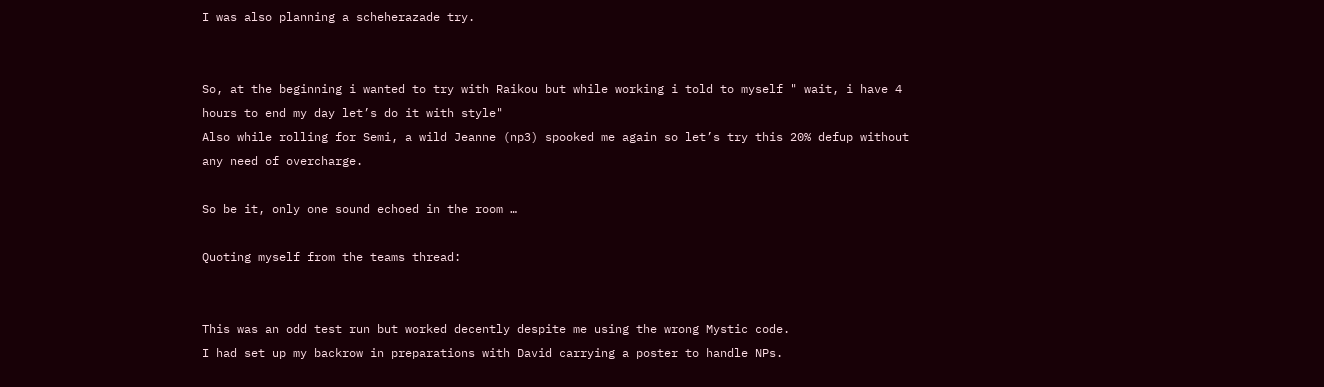I was also planning a scheherazade try.


So, at the beginning i wanted to try with Raikou but while working i told to myself " wait, i have 4 hours to end my day let’s do it with style"
Also while rolling for Semi, a wild Jeanne (np3) spooked me again so let’s try this 20% defup without any need of overcharge.

So be it, only one sound echoed in the room …

Quoting myself from the teams thread:


This was an odd test run but worked decently despite me using the wrong Mystic code.
I had set up my backrow in preparations with David carrying a poster to handle NPs.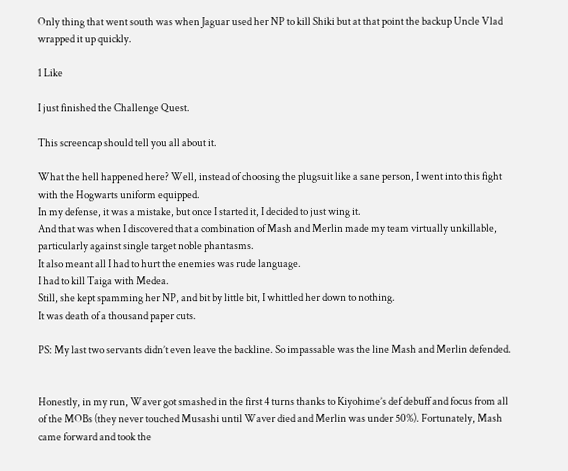Only thing that went south was when Jaguar used her NP to kill Shiki but at that point the backup Uncle Vlad wrapped it up quickly.

1 Like

I just finished the Challenge Quest.

This screencap should tell you all about it.

What the hell happened here? Well, instead of choosing the plugsuit like a sane person, I went into this fight with the Hogwarts uniform equipped.
In my defense, it was a mistake, but once I started it, I decided to just wing it.
And that was when I discovered that a combination of Mash and Merlin made my team virtually unkillable, particularly against single target noble phantasms.
It also meant all I had to hurt the enemies was rude language.
I had to kill Taiga with Medea.
Still, she kept spamming her NP, and bit by little bit, I whittled her down to nothing.
It was death of a thousand paper cuts.

PS: My last two servants didn’t even leave the backline. So impassable was the line Mash and Merlin defended.


Honestly, in my run, Waver got smashed in the first 4 turns thanks to Kiyohime’s def debuff and focus from all of the MOBs (they never touched Musashi until Waver died and Merlin was under 50%). Fortunately, Mash came forward and took the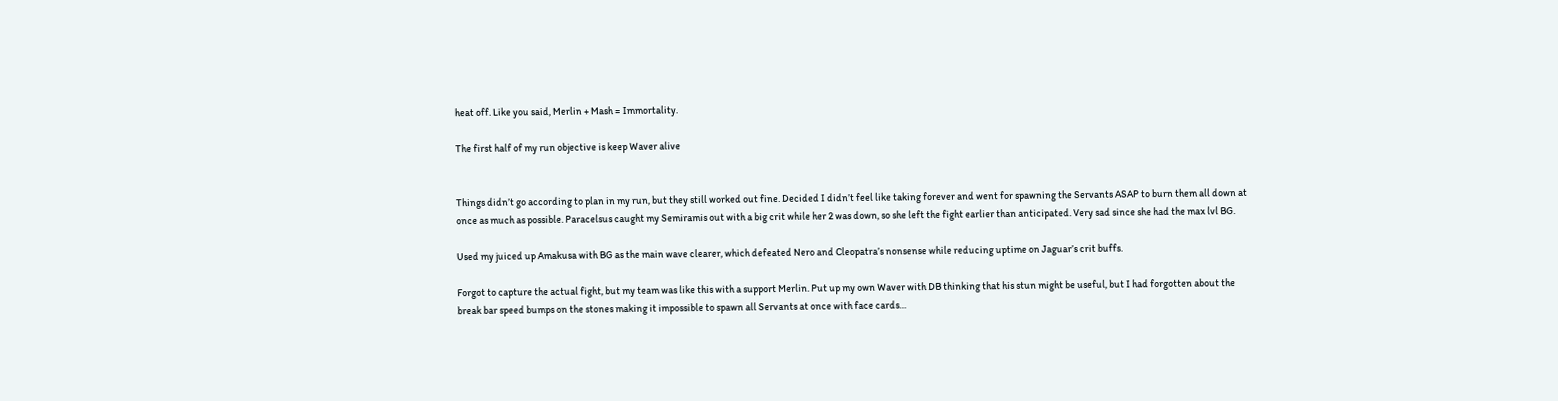heat off. Like you said, Merlin + Mash = Immortality.

The first half of my run objective is keep Waver alive


Things didn’t go according to plan in my run, but they still worked out fine. Decided I didn’t feel like taking forever and went for spawning the Servants ASAP to burn them all down at once as much as possible. Paracelsus caught my Semiramis out with a big crit while her 2 was down, so she left the fight earlier than anticipated. Very sad since she had the max lvl BG.

Used my juiced up Amakusa with BG as the main wave clearer, which defeated Nero and Cleopatra’s nonsense while reducing uptime on Jaguar’s crit buffs.

Forgot to capture the actual fight, but my team was like this with a support Merlin. Put up my own Waver with DB thinking that his stun might be useful, but I had forgotten about the break bar speed bumps on the stones making it impossible to spawn all Servants at once with face cards…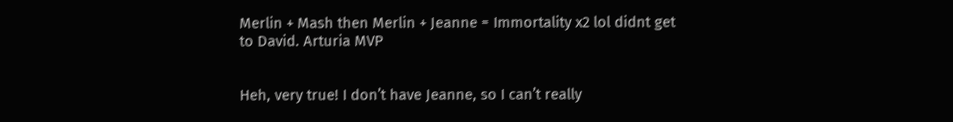Merlin + Mash then Merlin + Jeanne = Immortality x2 lol didnt get to David. Arturia MVP


Heh, very true! I don’t have Jeanne, so I can’t really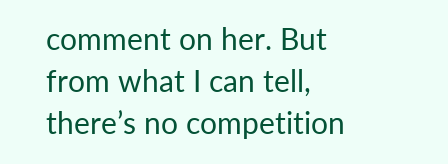comment on her. But from what I can tell, there’s no competition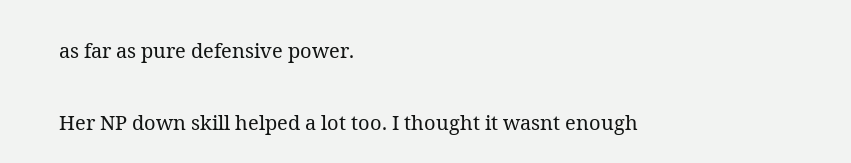as far as pure defensive power.

Her NP down skill helped a lot too. I thought it wasnt enough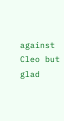against Cleo but glad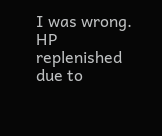I was wrong. HP replenished due to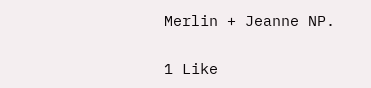Merlin + Jeanne NP.

1 Like